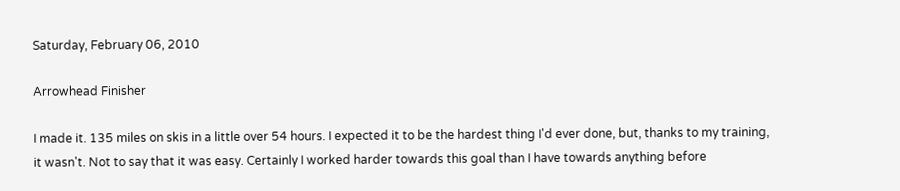Saturday, February 06, 2010

Arrowhead Finisher

I made it. 135 miles on skis in a little over 54 hours. I expected it to be the hardest thing I'd ever done, but, thanks to my training, it wasn't. Not to say that it was easy. Certainly I worked harder towards this goal than I have towards anything before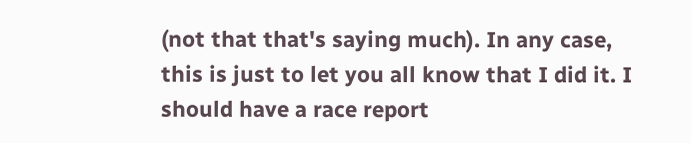(not that that's saying much). In any case, this is just to let you all know that I did it. I should have a race report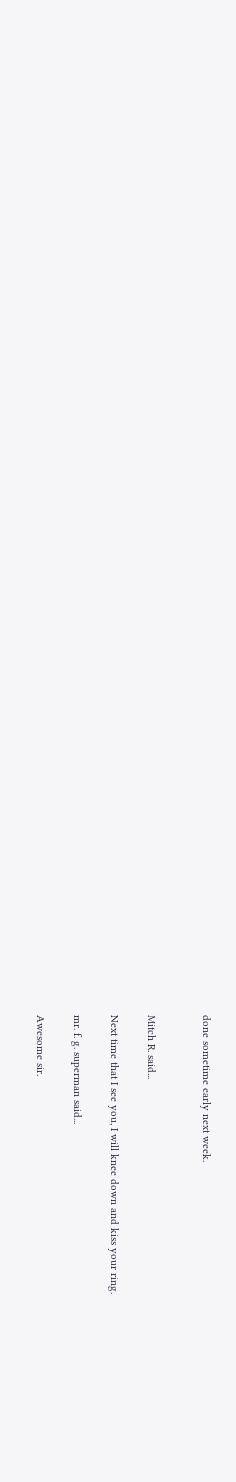done sometime early next week.


Mitch R. said...

Next time that I see you, I will knee down and kiss your ring.

mr. f. g. superman said...

Awesome sir.